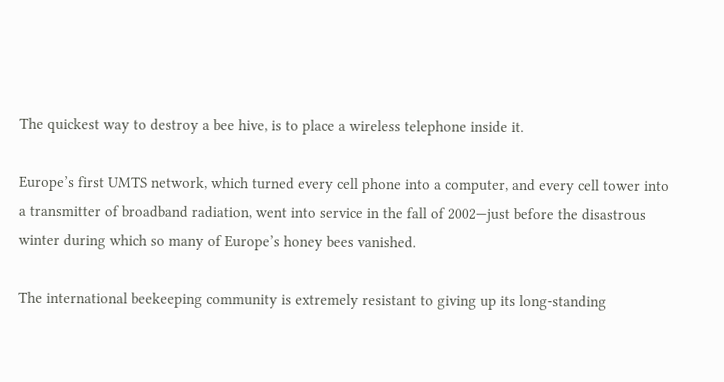The quickest way to destroy a bee hive, is to place a wireless telephone inside it.

Europe’s first UMTS network, which turned every cell phone into a computer, and every cell tower into a transmitter of broadband radiation, went into service in the fall of 2002—just before the disastrous winter during which so many of Europe’s honey bees vanished.

The international beekeeping community is extremely resistant to giving up its long-standing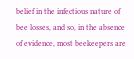belief in the infectious nature of bee losses, and so, in the absence of evidence, most beekeepers are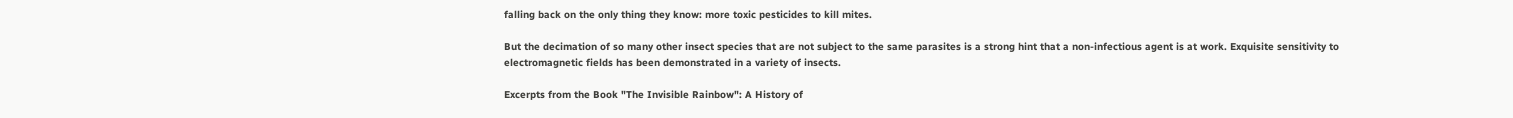falling back on the only thing they know: more toxic pesticides to kill mites.

But the decimation of so many other insect species that are not subject to the same parasites is a strong hint that a non-infectious agent is at work. Exquisite sensitivity to electromagnetic fields has been demonstrated in a variety of insects.

Excerpts from the Book "The Invisible Rainbow": A History of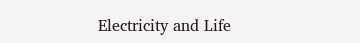Electricity and Life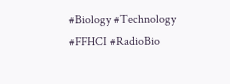#Biology #Technology #FFHCI #RadioBio